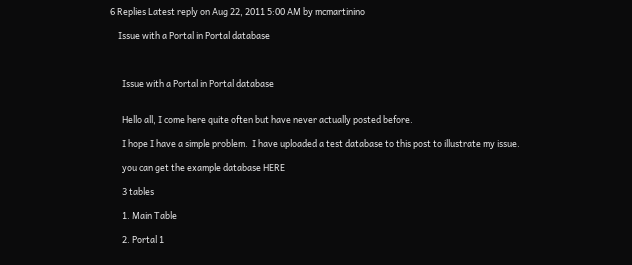6 Replies Latest reply on Aug 22, 2011 5:00 AM by mcmartinino

    Issue with a Portal in Portal database



      Issue with a Portal in Portal database


      Hello all, I come here quite often but have never actually posted before.

      I hope I have a simple problem.  I have uploaded a test database to this post to illustrate my issue.

      you can get the example database HERE

      3 tables

      1. Main Table

      2. Portal 1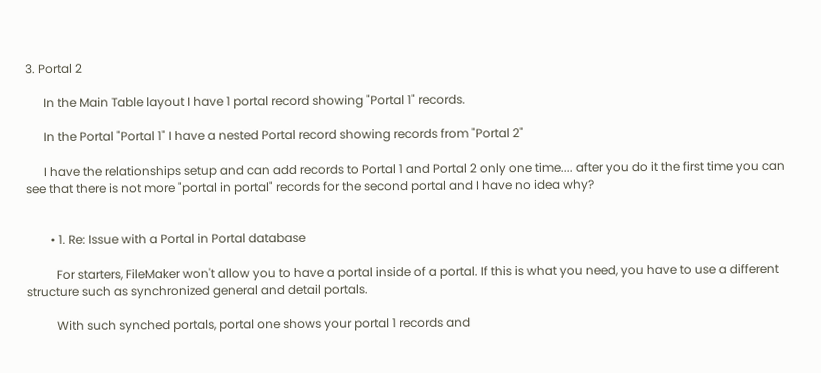3. Portal 2

      In the Main Table layout I have 1 portal record showing "Portal 1" records.

      In the Portal "Portal 1" I have a nested Portal record showing records from "Portal 2"

      I have the relationships setup and can add records to Portal 1 and Portal 2 only one time.... after you do it the first time you can see that there is not more "portal in portal" records for the second portal and I have no idea why?


        • 1. Re: Issue with a Portal in Portal database

          For starters, FileMaker won't allow you to have a portal inside of a portal. If this is what you need, you have to use a different structure such as synchronized general and detail portals.

          With such synched portals, portal one shows your portal 1 records and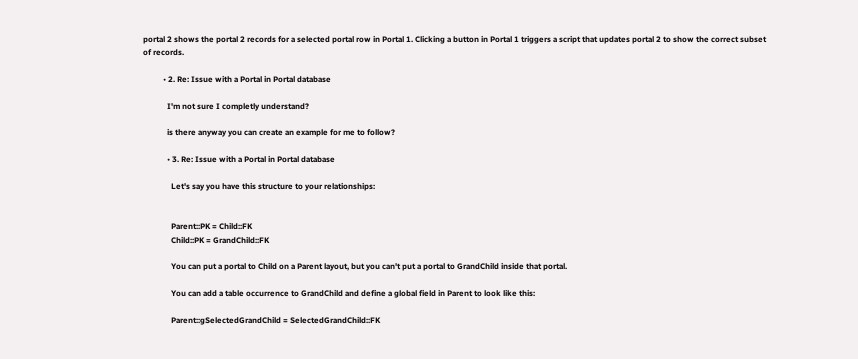portal 2 shows the portal 2 records for a selected portal row in Portal 1. Clicking a button in Portal 1 triggers a script that updates portal 2 to show the correct subset of records.

          • 2. Re: Issue with a Portal in Portal database

            I'm not sure I completly understand?

            is there anyway you can create an example for me to follow?

            • 3. Re: Issue with a Portal in Portal database

              Let's say you have this structure to your relationships:


              Parent::PK = Child::FK
              Child::PK = GrandChild::FK

              You can put a portal to Child on a Parent layout, but you can't put a portal to GrandChild inside that portal.

              You can add a table occurrence to GrandChild and define a global field in Parent to look like this:

              Parent::gSelectedGrandChild = SelectedGrandChild::FK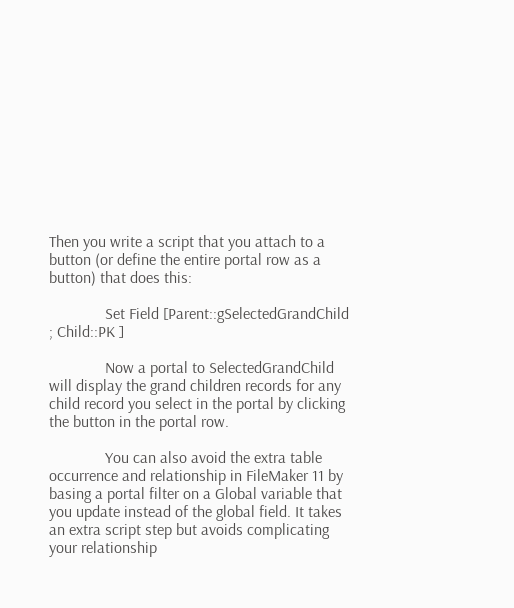Then you write a script that you attach to a button (or define the entire portal row as a button) that does this:

              Set Field [Parent::gSelectedGrandChild ; Child::PK ]

              Now a portal to SelectedGrandChild will display the grand children records for any child record you select in the portal by clicking the button in the portal row.

              You can also avoid the extra table occurrence and relationship in FileMaker 11 by basing a portal filter on a Global variable that you update instead of the global field. It takes an extra script step but avoids complicating your relationship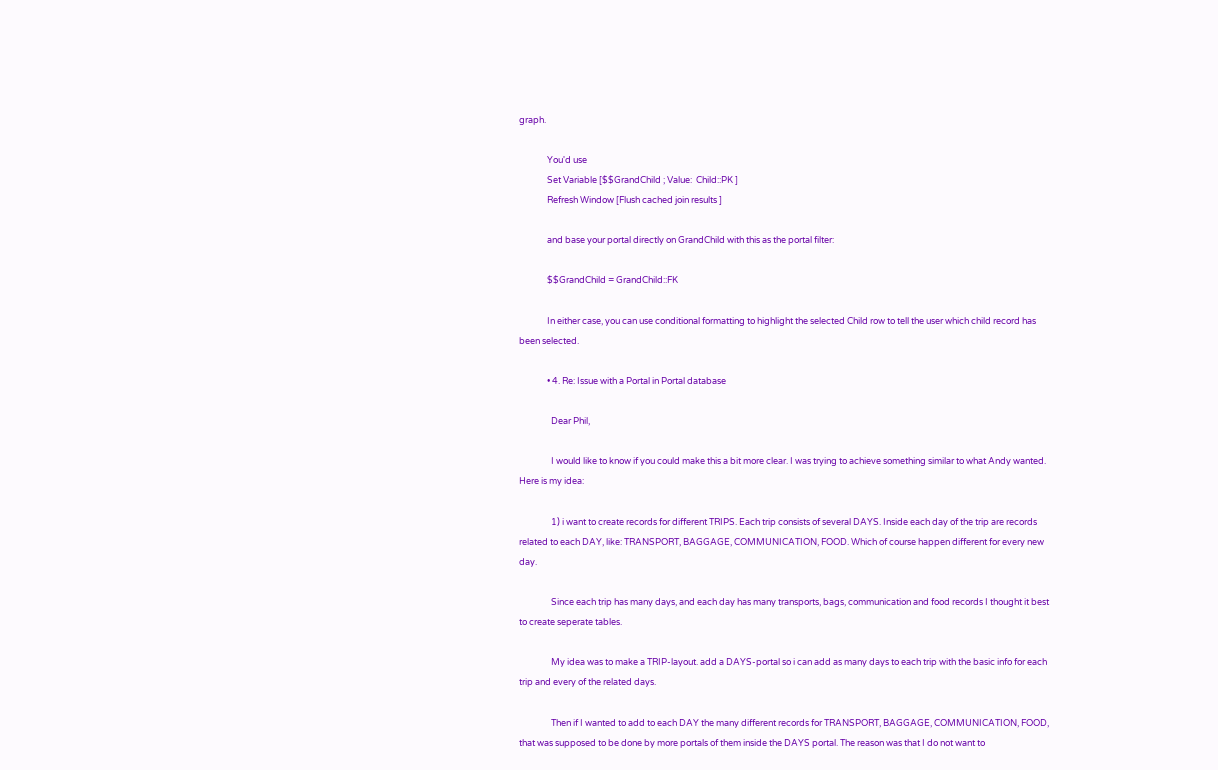graph.

              You'd use
              Set Variable [$$GrandChild ; Value:  Child::PK ]
              Refresh Window [Flush cached join results ]

              and base your portal directly on GrandChild with this as the portal filter:

              $$GrandChild = GrandChild::FK

              In either case, you can use conditional formatting to highlight the selected Child row to tell the user which child record has been selected.

              • 4. Re: Issue with a Portal in Portal database

                Dear Phil,

                I would like to know if you could make this a bit more clear. I was trying to achieve something similar to what Andy wanted. Here is my idea:

                1) i want to create records for different TRIPS. Each trip consists of several DAYS. Inside each day of the trip are records related to each DAY, like: TRANSPORT, BAGGAGE, COMMUNICATION, FOOD. Which of course happen different for every new day.

                Since each trip has many days, and each day has many transports, bags, communication and food records I thought it best to create seperate tables.

                My idea was to make a TRIP-layout. add a DAYS-portal so i can add as many days to each trip with the basic info for each trip and every of the related days.

                Then if I wanted to add to each DAY the many different records for TRANSPORT, BAGGAGE, COMMUNICATION, FOOD, that was supposed to be done by more portals of them inside the DAYS portal. The reason was that I do not want to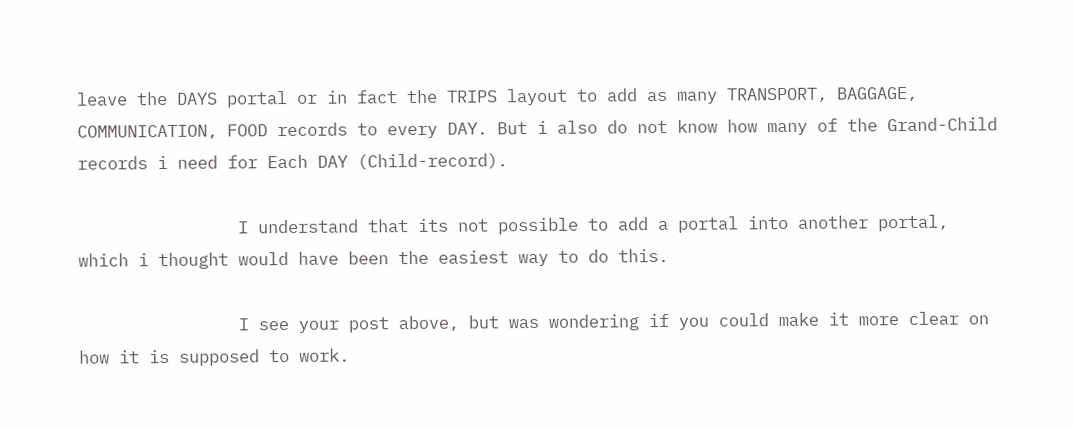leave the DAYS portal or in fact the TRIPS layout to add as many TRANSPORT, BAGGAGE, COMMUNICATION, FOOD records to every DAY. But i also do not know how many of the Grand-Child records i need for Each DAY (Child-record).

                I understand that its not possible to add a portal into another portal, which i thought would have been the easiest way to do this.

                I see your post above, but was wondering if you could make it more clear on how it is supposed to work.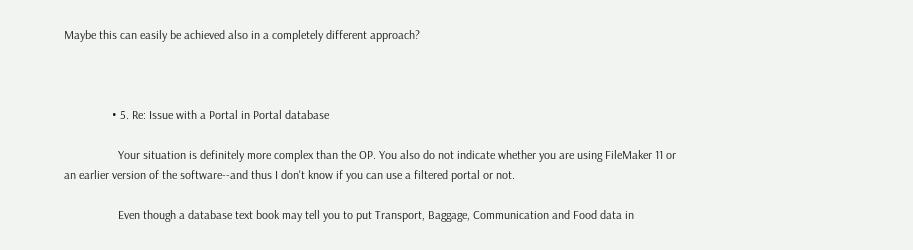Maybe this can easily be achieved also in a completely different approach?



                • 5. Re: Issue with a Portal in Portal database

                  Your situation is definitely more complex than the OP. You also do not indicate whether you are using FileMaker 11 or an earlier version of the software--and thus I don't know if you can use a filtered portal or not.

                  Even though a database text book may tell you to put Transport, Baggage, Communication and Food data in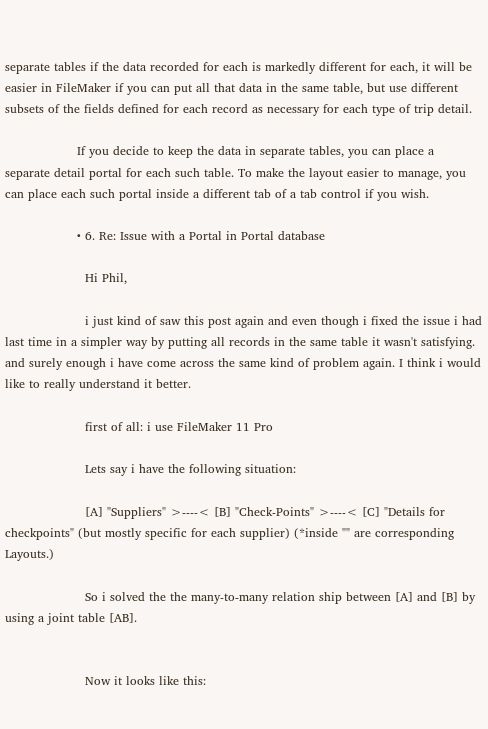separate tables if the data recorded for each is markedly different for each, it will be easier in FileMaker if you can put all that data in the same table, but use different subsets of the fields defined for each record as necessary for each type of trip detail.

                  If you decide to keep the data in separate tables, you can place a separate detail portal for each such table. To make the layout easier to manage, you can place each such portal inside a different tab of a tab control if you wish.

                  • 6. Re: Issue with a Portal in Portal database

                    Hi Phil,

                    i just kind of saw this post again and even though i fixed the issue i had last time in a simpler way by putting all records in the same table it wasn't satisfying. and surely enough i have come across the same kind of problem again. I think i would like to really understand it better.

                    first of all: i use FileMaker 11 Pro

                    Lets say i have the following situation:

                    [A] "Suppliers" >----< [B] "Check-Points" >----< [C] "Details for checkpoints" (but mostly specific for each supplier) (*inside "" are corresponding Layouts.)

                    So i solved the the many-to-many relation ship between [A] and [B] by using a joint table [AB].


                    Now it looks like this: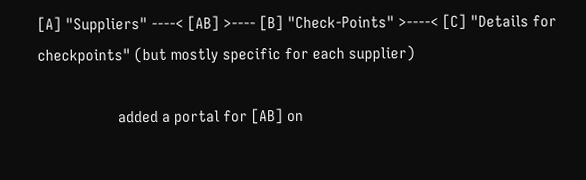[A] "Suppliers" ----< [AB] >---- [B] "Check-Points" >----< [C] "Details for checkpoints" (but mostly specific for each supplier)

                    added a portal for [AB] on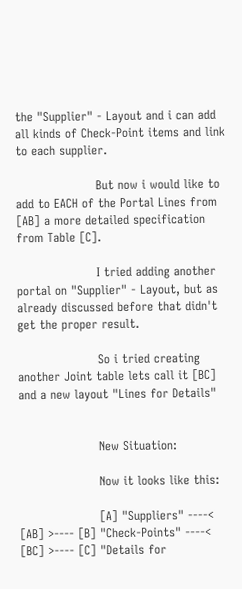the "Supplier" - Layout and i can add all kinds of Check-Point items and link to each supplier.

                    But now i would like to add to EACH of the Portal Lines from [AB] a more detailed specification from Table [C].

                    I tried adding another portal on "Supplier" - Layout, but as already discussed before that didn't get the proper result.

                    So i tried creating another Joint table lets call it [BC] and a new layout "Lines for Details"


                    New Situation:

                    Now it looks like this:

                    [A] "Suppliers" ----< [AB] >---- [B] "Check-Points" ----< [BC] >---- [C] "Details for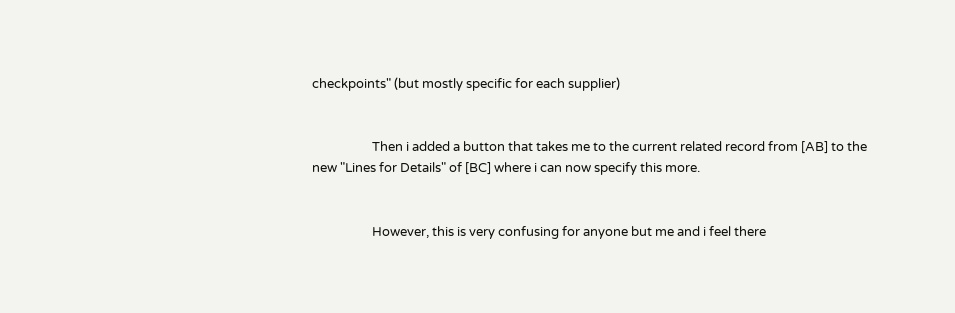checkpoints" (but mostly specific for each supplier)


                    Then i added a button that takes me to the current related record from [AB] to the new "Lines for Details" of [BC] where i can now specify this more.


                    However, this is very confusing for anyone but me and i feel there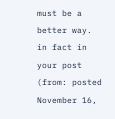must be a better way. in fact in your post (from: posted November 16,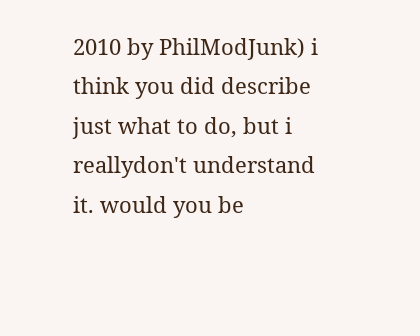2010 by PhilModJunk) i think you did describe just what to do, but i reallydon't understand it. would you be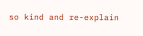so kind and re-explain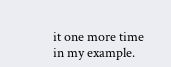it one more time in my example.